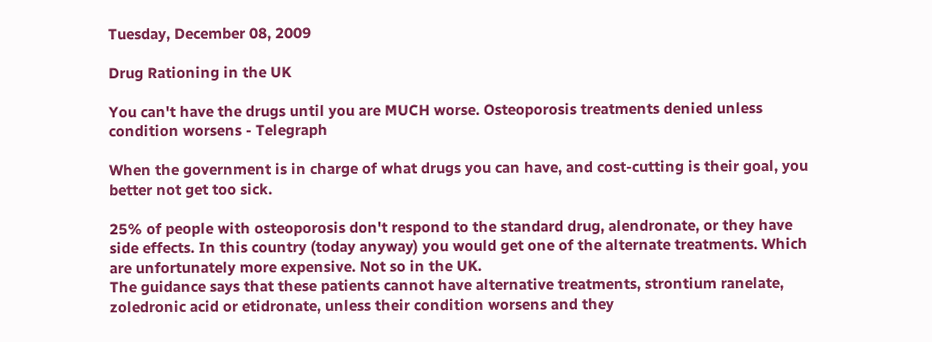Tuesday, December 08, 2009

Drug Rationing in the UK

You can't have the drugs until you are MUCH worse. Osteoporosis treatments denied unless condition worsens - Telegraph

When the government is in charge of what drugs you can have, and cost-cutting is their goal, you better not get too sick.

25% of people with osteoporosis don't respond to the standard drug, alendronate, or they have side effects. In this country (today anyway) you would get one of the alternate treatments. Which are unfortunately more expensive. Not so in the UK.
The guidance says that these patients cannot have alternative treatments, strontium ranelate, zoledronic acid or etidronate, unless their condition worsens and they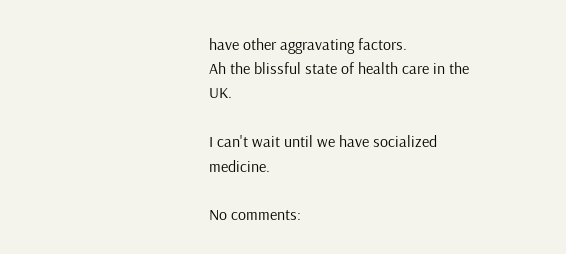have other aggravating factors.
Ah the blissful state of health care in the UK.

I can't wait until we have socialized medicine.

No comments: